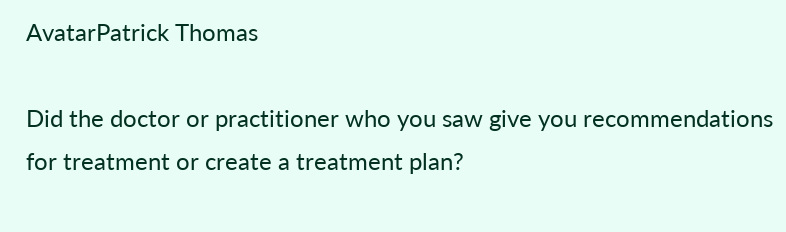AvatarPatrick Thomas

Did the doctor or practitioner who you saw give you recommendations for treatment or create a treatment plan?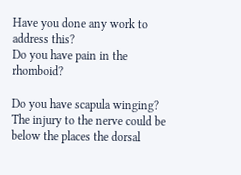Have you done any work to address this?
Do you have pain in the rhomboid?

Do you have scapula winging?
The injury to the nerve could be below the places the dorsal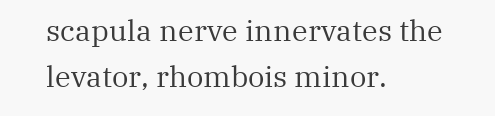scapula nerve innervates the levator, rhombois minor.